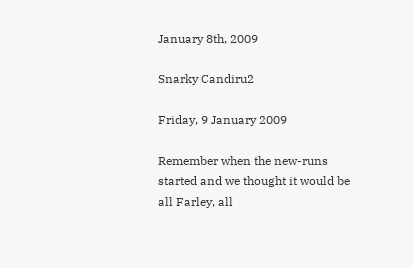January 8th, 2009

Snarky Candiru2

Friday, 9 January 2009

Remember when the new-runs started and we thought it would be all Farley, all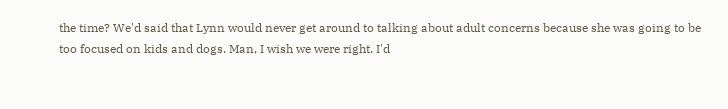the time? We'd said that Lynn would never get around to talking about adult concerns because she was going to be too focused on kids and dogs. Man, I wish we were right. I'd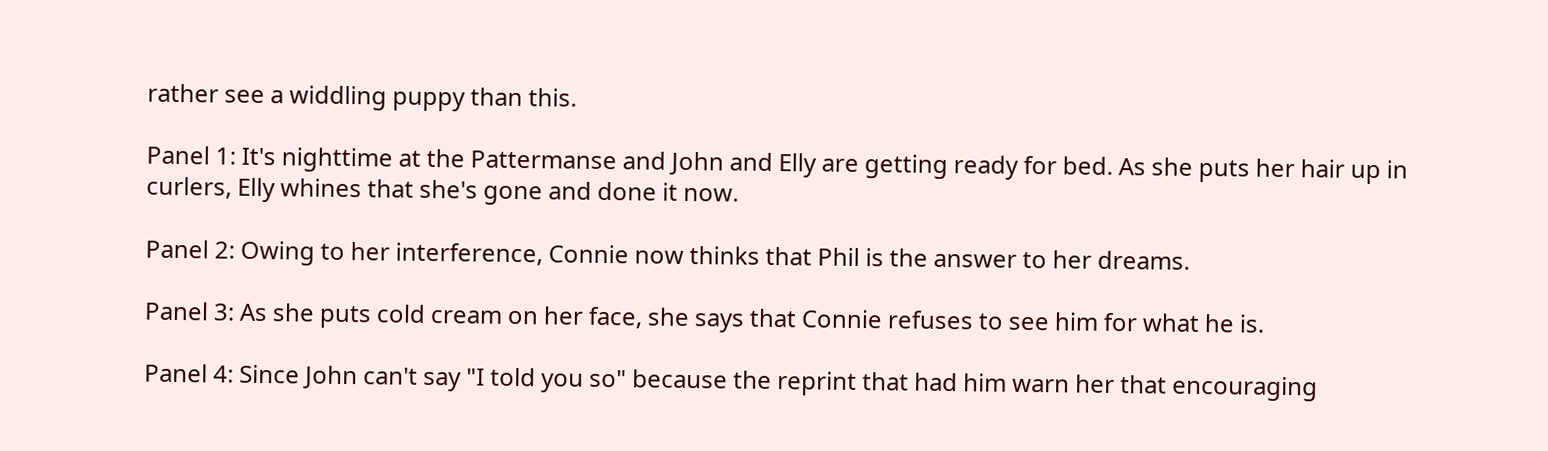rather see a widdling puppy than this.

Panel 1: It's nighttime at the Pattermanse and John and Elly are getting ready for bed. As she puts her hair up in curlers, Elly whines that she's gone and done it now.

Panel 2: Owing to her interference, Connie now thinks that Phil is the answer to her dreams.

Panel 3: As she puts cold cream on her face, she says that Connie refuses to see him for what he is.

Panel 4: Since John can't say "I told you so" because the reprint that had him warn her that encouraging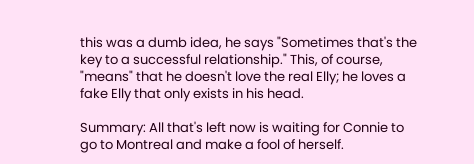this was a dumb idea, he says "Sometimes that's the key to a successful relationship." This, of course, "means" that he doesn't love the real Elly; he loves a fake Elly that only exists in his head.

Summary: All that's left now is waiting for Connie to go to Montreal and make a fool of herself.